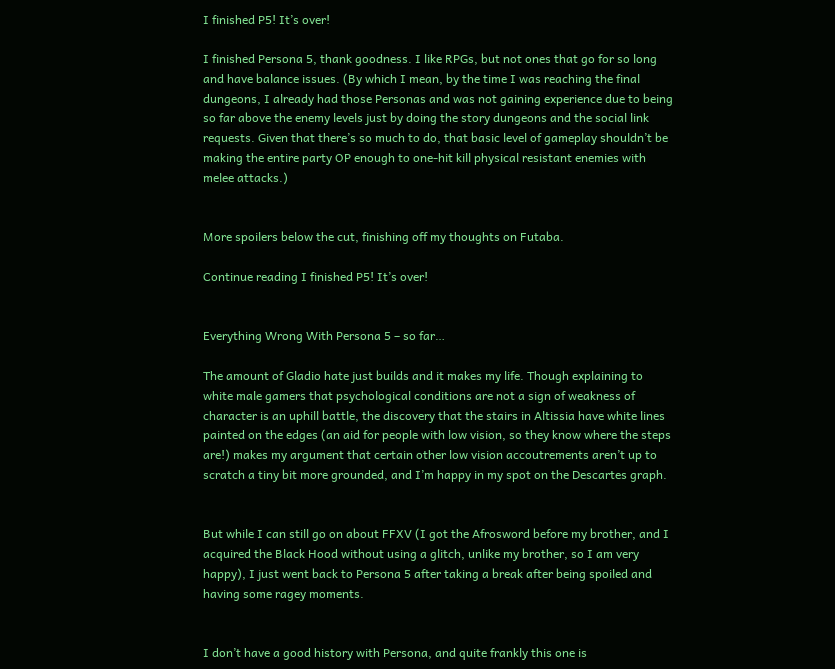I finished P5! It’s over!

I finished Persona 5, thank goodness. I like RPGs, but not ones that go for so long and have balance issues. (By which I mean, by the time I was reaching the final dungeons, I already had those Personas and was not gaining experience due to being so far above the enemy levels just by doing the story dungeons and the social link requests. Given that there’s so much to do, that basic level of gameplay shouldn’t be making the entire party OP enough to one-hit kill physical resistant enemies with melee attacks.)


More spoilers below the cut, finishing off my thoughts on Futaba.

Continue reading I finished P5! It’s over!


Everything Wrong With Persona 5 – so far…

The amount of Gladio hate just builds and it makes my life. Though explaining to white male gamers that psychological conditions are not a sign of weakness of character is an uphill battle, the discovery that the stairs in Altissia have white lines painted on the edges (an aid for people with low vision, so they know where the steps are!) makes my argument that certain other low vision accoutrements aren’t up to scratch a tiny bit more grounded, and I’m happy in my spot on the Descartes graph.


But while I can still go on about FFXV (I got the Afrosword before my brother, and I acquired the Black Hood without using a glitch, unlike my brother, so I am very happy), I just went back to Persona 5 after taking a break after being spoiled and having some ragey moments.


I don’t have a good history with Persona, and quite frankly this one is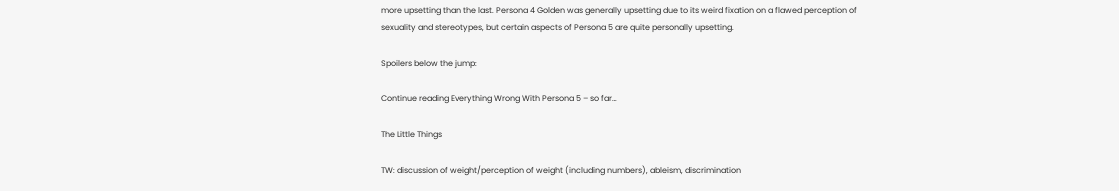more upsetting than the last. Persona 4 Golden was generally upsetting due to its weird fixation on a flawed perception of sexuality and stereotypes, but certain aspects of Persona 5 are quite personally upsetting.

Spoilers below the jump:

Continue reading Everything Wrong With Persona 5 – so far…

The Little Things

TW: discussion of weight/perception of weight (including numbers), ableism, discrimination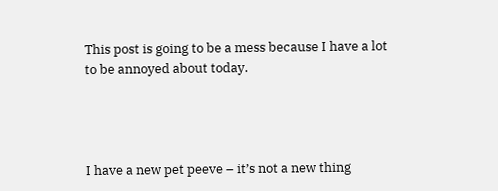This post is going to be a mess because I have a lot to be annoyed about today.




I have a new pet peeve – it’s not a new thing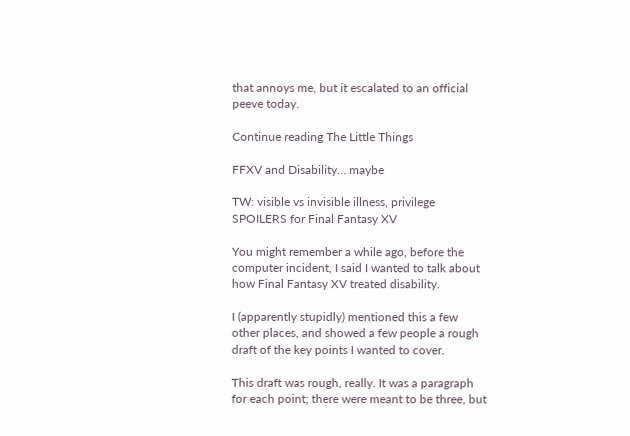that annoys me, but it escalated to an official peeve today.

Continue reading The Little Things

FFXV and Disability… maybe

TW: visible vs invisible illness, privilege
SPOILERS for Final Fantasy XV

You might remember a while ago, before the computer incident, I said I wanted to talk about how Final Fantasy XV treated disability.

I (apparently stupidly) mentioned this a few other places, and showed a few people a rough draft of the key points I wanted to cover.

This draft was rough, really. It was a paragraph for each point; there were meant to be three, but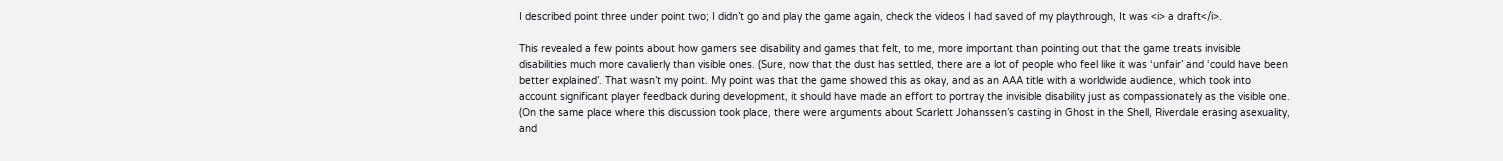I described point three under point two; I didn’t go and play the game again, check the videos I had saved of my playthrough, It was <i> a draft</i>.

This revealed a few points about how gamers see disability and games that felt, to me, more important than pointing out that the game treats invisible disabilities much more cavalierly than visible ones. (Sure, now that the dust has settled, there are a lot of people who feel like it was ‘unfair’ and ‘could have been better explained’. That wasn’t my point. My point was that the game showed this as okay, and as an AAA title with a worldwide audience, which took into account significant player feedback during development, it should have made an effort to portray the invisible disability just as compassionately as the visible one. (On the same place where this discussion took place, there were arguments about Scarlett Johanssen’s casting in Ghost in the Shell, Riverdale erasing asexuality, and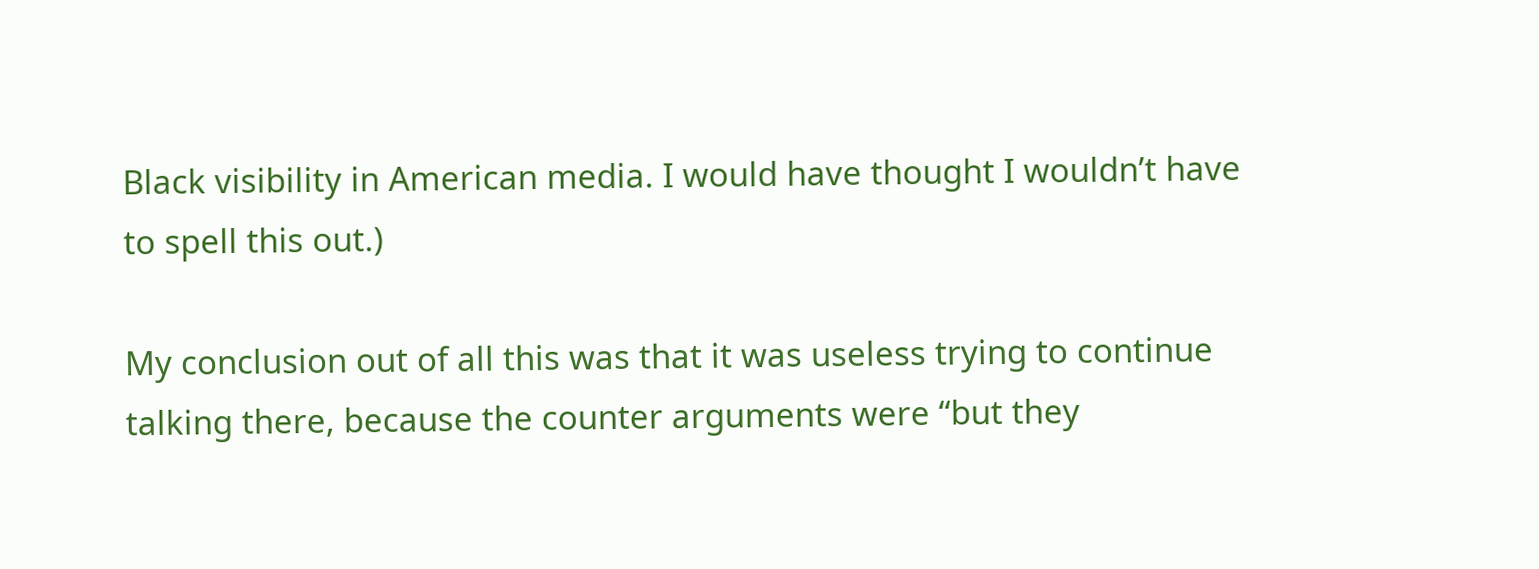Black visibility in American media. I would have thought I wouldn’t have to spell this out.)

My conclusion out of all this was that it was useless trying to continue talking there, because the counter arguments were “but they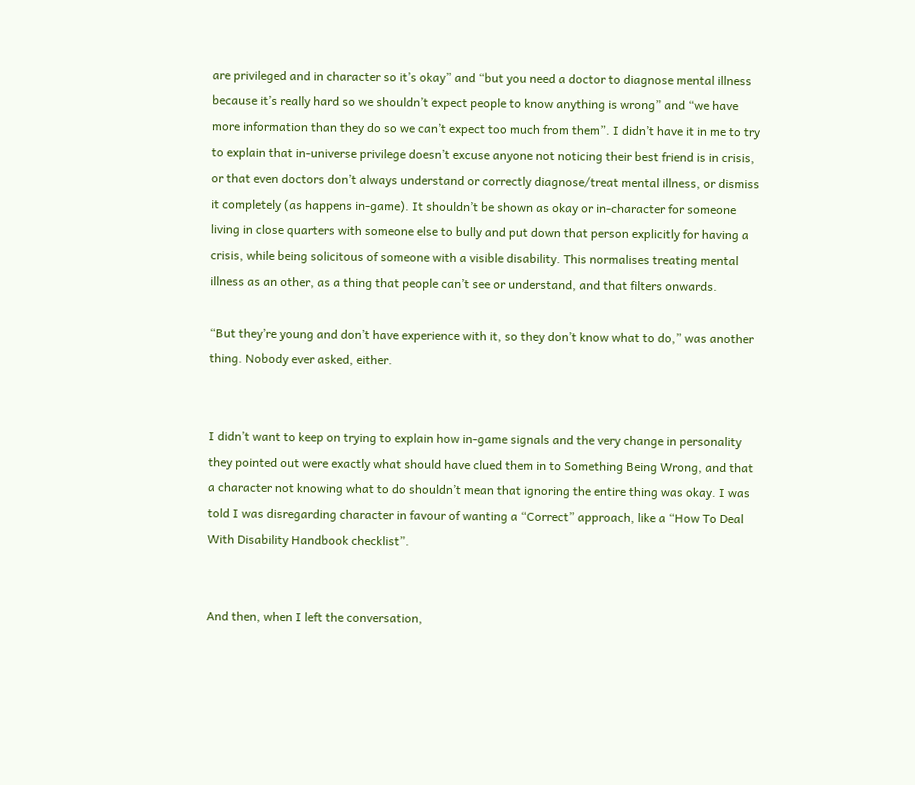are privileged and in character so it’s okay” and “but you need a doctor to diagnose mental illness because it’s really hard so we shouldn’t expect people to know anything is wrong” and “we have more information than they do so we can’t expect too much from them”. I didn’t have it in me to try to explain that in-universe privilege doesn’t excuse anyone not noticing their best friend is in crisis, or that even doctors don’t always understand or correctly diagnose/treat mental illness, or dismiss it completely (as happens in-game). It shouldn’t be shown as okay or in-character for someone living in close quarters with someone else to bully and put down that person explicitly for having a crisis, while being solicitous of someone with a visible disability. This normalises treating mental illness as an other, as a thing that people can’t see or understand, and that filters onwards.

“But they’re young and don’t have experience with it, so they don’t know what to do,” was another thing. Nobody ever asked, either.


I didn’t want to keep on trying to explain how in-game signals and the very change in personality they pointed out were exactly what should have clued them in to Something Being Wrong, and that a character not knowing what to do shouldn’t mean that ignoring the entire thing was okay. I was told I was disregarding character in favour of wanting a “Correct” approach, like a “How To Deal With Disability Handbook checklist”.


And then, when I left the conversation,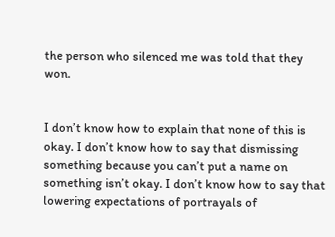the person who silenced me was told that they won.


I don’t know how to explain that none of this is okay. I don’t know how to say that dismissing something because you can’t put a name on something isn’t okay. I don’t know how to say that lowering expectations of portrayals of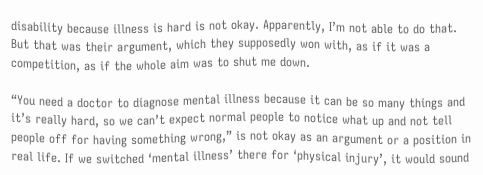disability because illness is hard is not okay. Apparently, I’m not able to do that. But that was their argument, which they supposedly won with, as if it was a competition, as if the whole aim was to shut me down.

“You need a doctor to diagnose mental illness because it can be so many things and it’s really hard, so we can’t expect normal people to notice what up and not tell people off for having something wrong,” is not okay as an argument or a position in real life. If we switched ‘mental illness’ there for ‘physical injury’, it would sound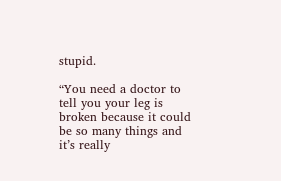stupid.

“You need a doctor to tell you your leg is broken because it could be so many things and it’s really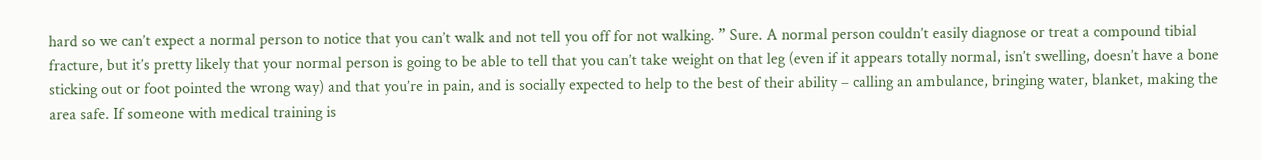hard so we can’t expect a normal person to notice that you can’t walk and not tell you off for not walking. ” Sure. A normal person couldn’t easily diagnose or treat a compound tibial fracture, but it’s pretty likely that your normal person is going to be able to tell that you can’t take weight on that leg (even if it appears totally normal, isn’t swelling, doesn’t have a bone sticking out or foot pointed the wrong way) and that you’re in pain, and is socially expected to help to the best of their ability – calling an ambulance, bringing water, blanket, making the area safe. If someone with medical training is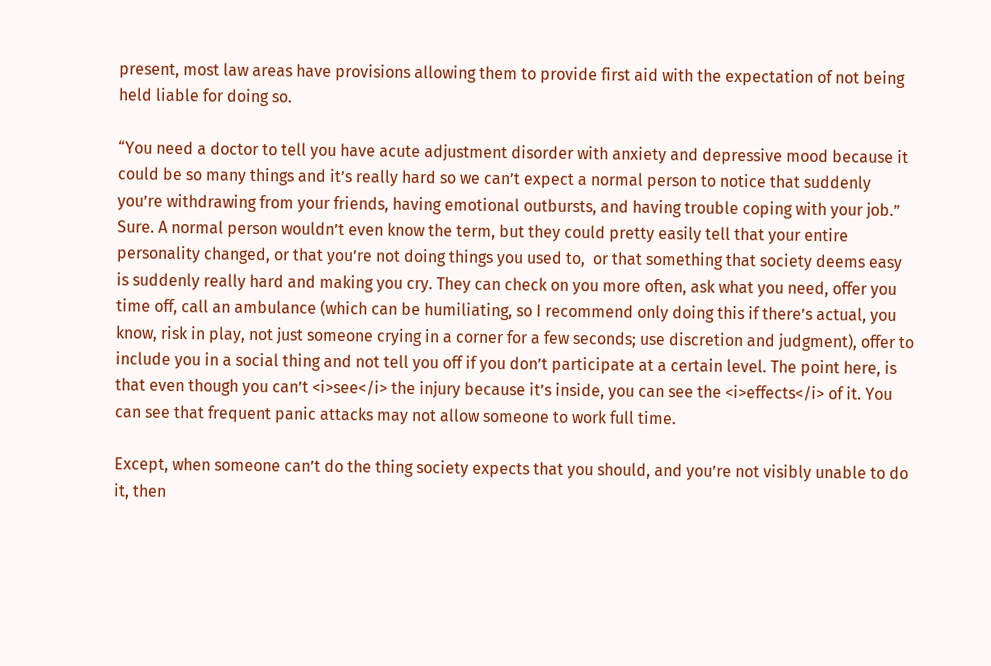present, most law areas have provisions allowing them to provide first aid with the expectation of not being held liable for doing so.

“You need a doctor to tell you have acute adjustment disorder with anxiety and depressive mood because it could be so many things and it’s really hard so we can’t expect a normal person to notice that suddenly you’re withdrawing from your friends, having emotional outbursts, and having trouble coping with your job.” Sure. A normal person wouldn’t even know the term, but they could pretty easily tell that your entire personality changed, or that you’re not doing things you used to,  or that something that society deems easy is suddenly really hard and making you cry. They can check on you more often, ask what you need, offer you time off, call an ambulance (which can be humiliating, so I recommend only doing this if there’s actual, you know, risk in play, not just someone crying in a corner for a few seconds; use discretion and judgment), offer to include you in a social thing and not tell you off if you don’t participate at a certain level. The point here, is that even though you can’t <i>see</i> the injury because it’s inside, you can see the <i>effects</i> of it. You can see that frequent panic attacks may not allow someone to work full time.

Except, when someone can’t do the thing society expects that you should, and you’re not visibly unable to do it, then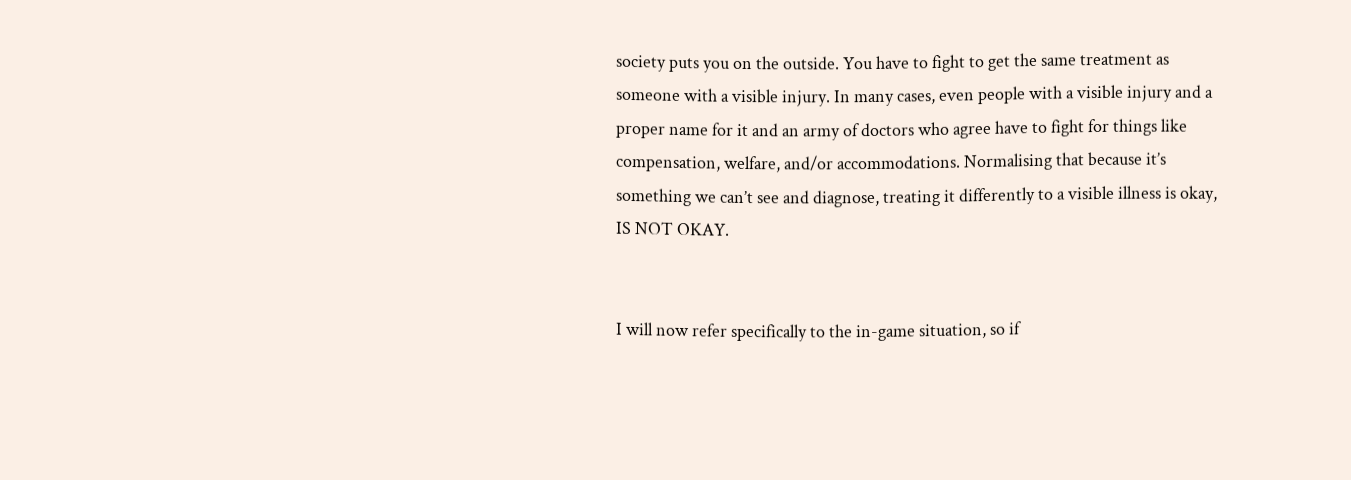society puts you on the outside. You have to fight to get the same treatment as someone with a visible injury. In many cases, even people with a visible injury and a proper name for it and an army of doctors who agree have to fight for things like compensation, welfare, and/or accommodations. Normalising that because it’s something we can’t see and diagnose, treating it differently to a visible illness is okay, IS NOT OKAY.


I will now refer specifically to the in-game situation, so if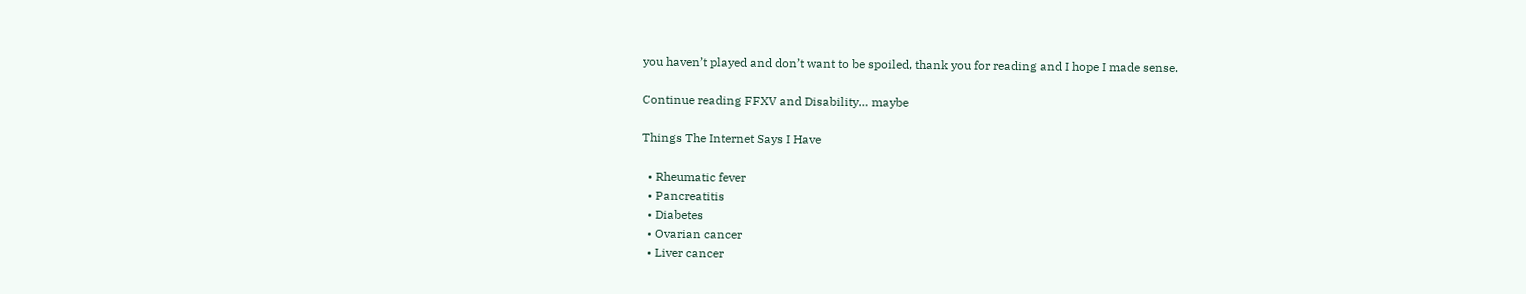you haven’t played and don’t want to be spoiled, thank you for reading and I hope I made sense.

Continue reading FFXV and Disability… maybe

Things The Internet Says I Have

  • Rheumatic fever
  • Pancreatitis
  • Diabetes
  • Ovarian cancer
  • Liver cancer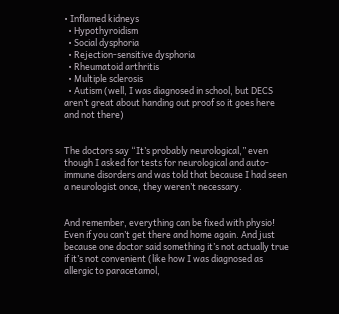• Inflamed kidneys
  • Hypothyroidism
  • Social dysphoria
  • Rejection-sensitive dysphoria
  • Rheumatoid arthritis
  • Multiple sclerosis
  • Autism (well, I was diagnosed in school, but DECS aren’t great about handing out proof so it goes here and not there)


The doctors say “It’s probably neurological,” even though I asked for tests for neurological and auto-immune disorders and was told that because I had seen a neurologist once, they weren’t necessary.


And remember, everything can be fixed with physio! Even if you can’t get there and home again. And just because one doctor said something it’s not actually true if it’s not convenient (like how I was diagnosed as allergic to paracetamol,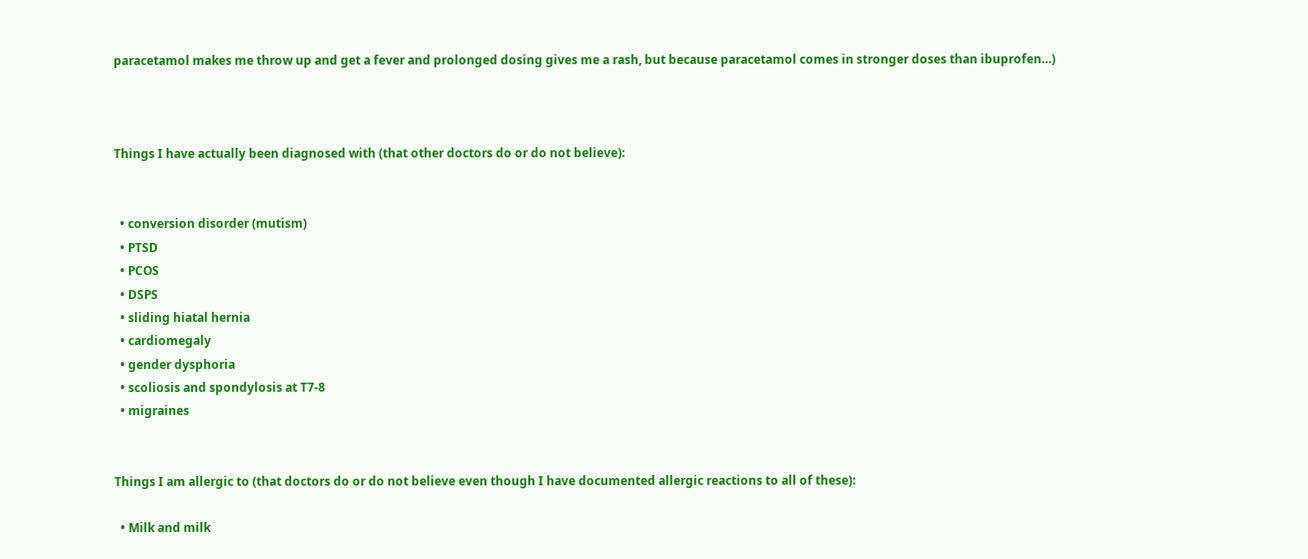paracetamol makes me throw up and get a fever and prolonged dosing gives me a rash, but because paracetamol comes in stronger doses than ibuprofen…)



Things I have actually been diagnosed with (that other doctors do or do not believe):


  • conversion disorder (mutism)
  • PTSD
  • PCOS
  • DSPS
  • sliding hiatal hernia
  • cardiomegaly
  • gender dysphoria
  • scoliosis and spondylosis at T7-8
  • migraines


Things I am allergic to (that doctors do or do not believe even though I have documented allergic reactions to all of these):

  • Milk and milk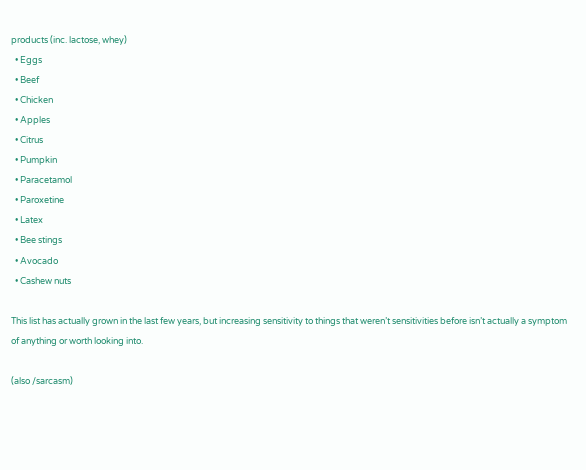products (inc. lactose, whey)
  • Eggs
  • Beef
  • Chicken
  • Apples
  • Citrus
  • Pumpkin
  • Paracetamol
  • Paroxetine
  • Latex
  • Bee stings
  • Avocado
  • Cashew nuts

This list has actually grown in the last few years, but increasing sensitivity to things that weren’t sensitivities before isn’t actually a symptom of anything or worth looking into.

(also /sarcasm)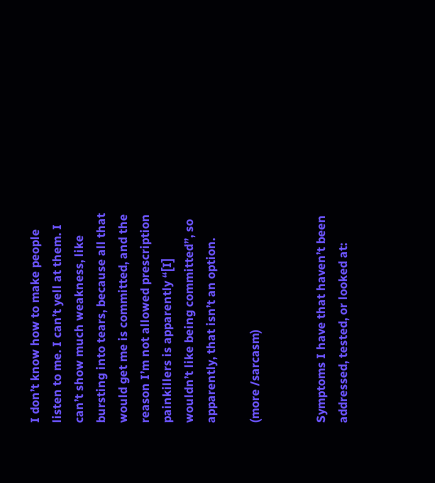I don’t know how to make people listen to me. I can’t yell at them. I can’t show much weakness, like bursting into tears, because all that would get me is committed, and the reason I’m not allowed prescription painkillers is apparently “[I] wouldn’t like being committed”, so apparently, that isn’t an option.

(more /sarcasm)


Symptoms I have that haven’t been addressed, tested, or looked at: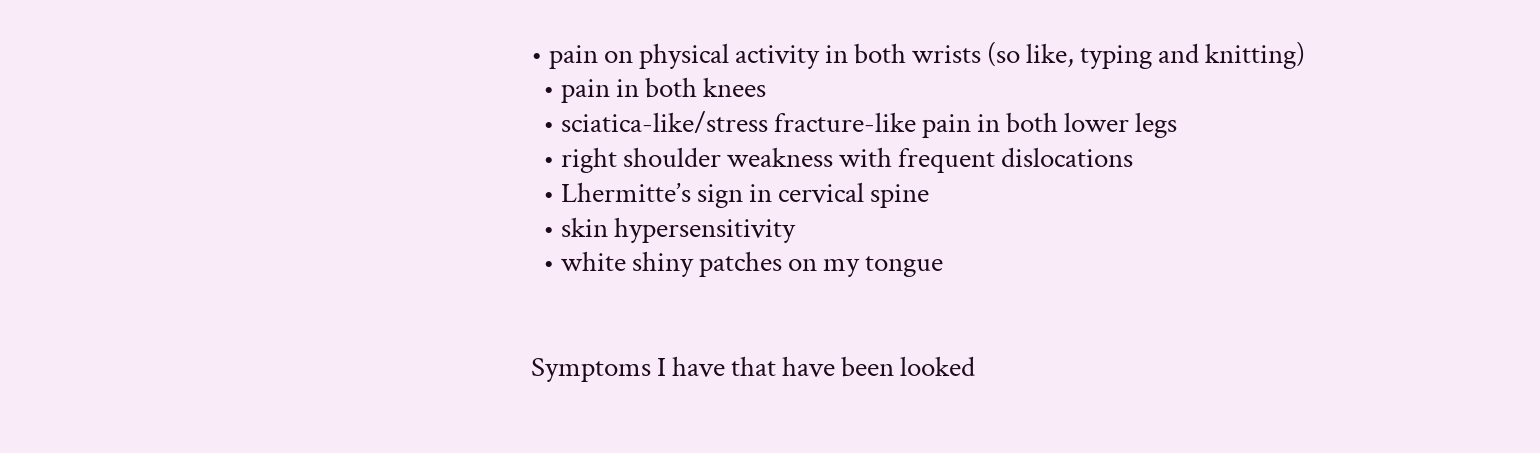• pain on physical activity in both wrists (so like, typing and knitting)
  • pain in both knees
  • sciatica-like/stress fracture-like pain in both lower legs
  • right shoulder weakness with frequent dislocations
  • Lhermitte’s sign in cervical spine
  • skin hypersensitivity
  • white shiny patches on my tongue


Symptoms I have that have been looked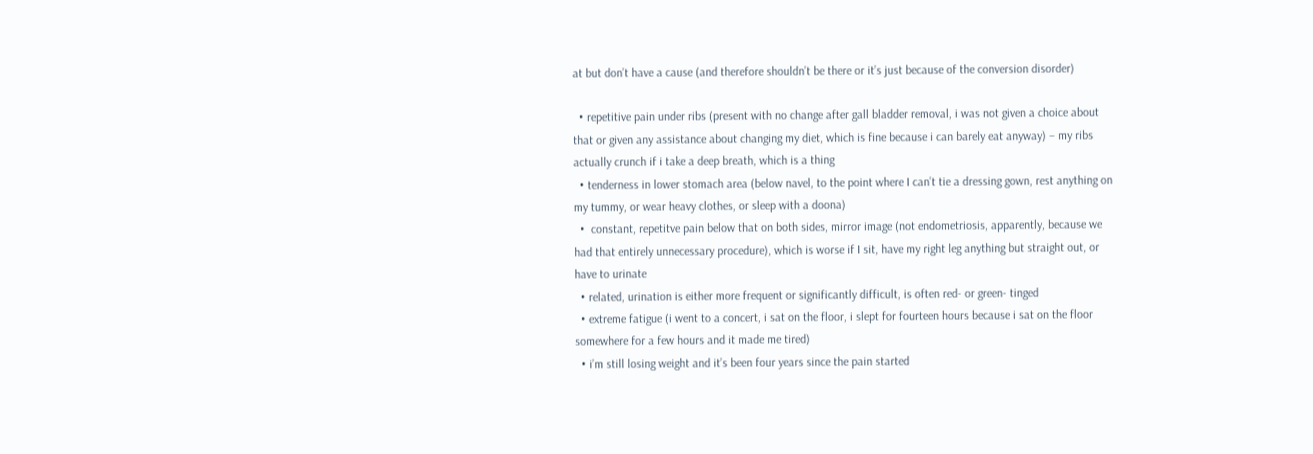at but don’t have a cause (and therefore shouldn’t be there or it’s just because of the conversion disorder)

  • repetitive pain under ribs (present with no change after gall bladder removal, i was not given a choice about that or given any assistance about changing my diet, which is fine because i can barely eat anyway) – my ribs actually crunch if i take a deep breath, which is a thing
  • tenderness in lower stomach area (below navel, to the point where I can’t tie a dressing gown, rest anything on my tummy, or wear heavy clothes, or sleep with a doona)
  •  constant, repetitve pain below that on both sides, mirror image (not endometriosis, apparently, because we had that entirely unnecessary procedure), which is worse if I sit, have my right leg anything but straight out, or have to urinate
  • related, urination is either more frequent or significantly difficult, is often red- or green- tinged
  • extreme fatigue (i went to a concert, i sat on the floor, i slept for fourteen hours because i sat on the floor somewhere for a few hours and it made me tired)
  • i’m still losing weight and it’s been four years since the pain started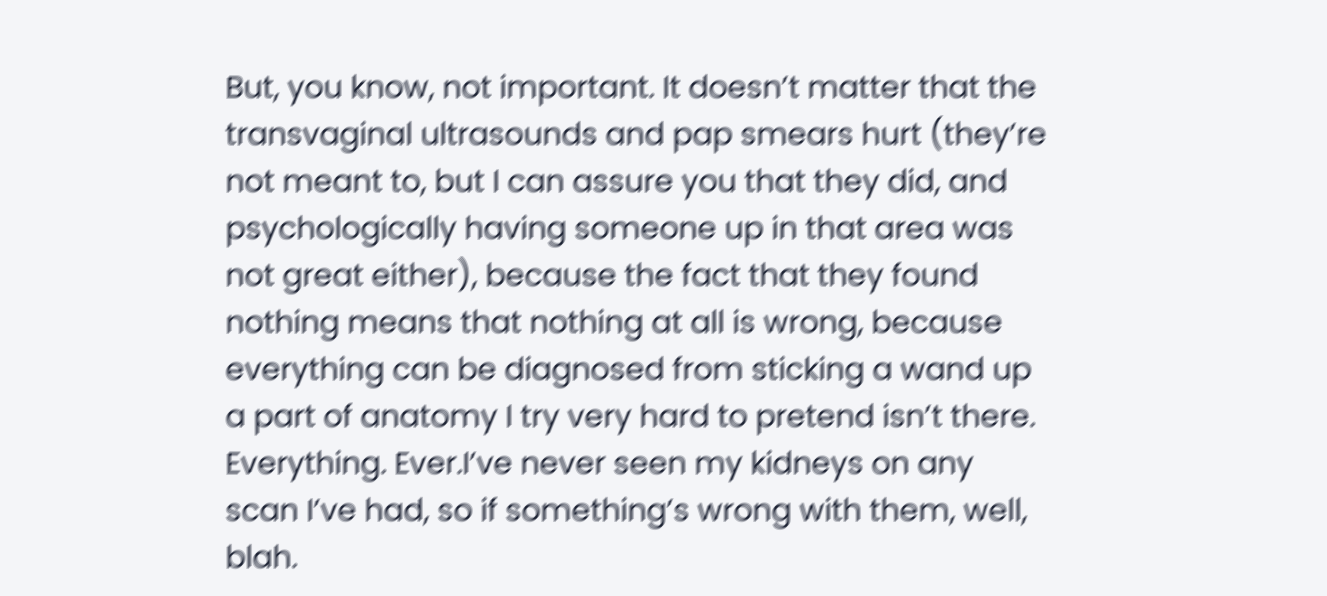But, you know, not important. It doesn’t matter that the transvaginal ultrasounds and pap smears hurt (they’re not meant to, but I can assure you that they did, and psychologically having someone up in that area was not great either), because the fact that they found nothing means that nothing at all is wrong, because everything can be diagnosed from sticking a wand up a part of anatomy I try very hard to pretend isn’t there. Everything. Ever.I’ve never seen my kidneys on any scan I’ve had, so if something’s wrong with them, well, blah.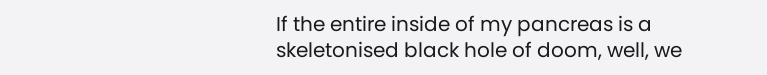If the entire inside of my pancreas is a skeletonised black hole of doom, well, we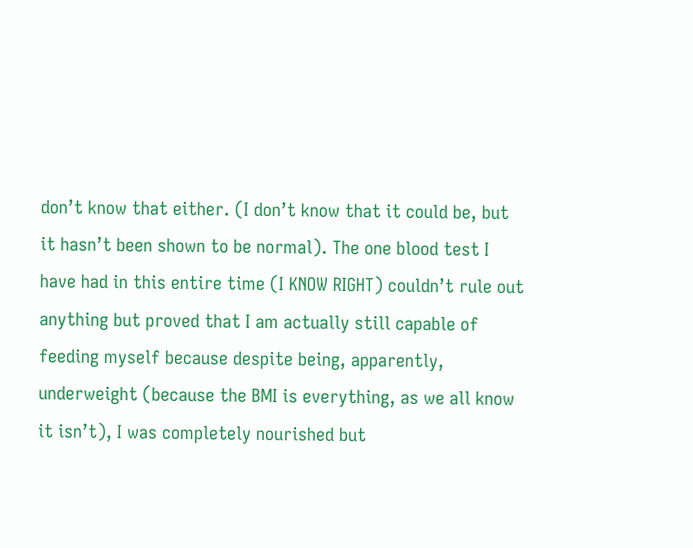don’t know that either. (I don’t know that it could be, but it hasn’t been shown to be normal). The one blood test I have had in this entire time (I KNOW RIGHT) couldn’t rule out anything but proved that I am actually still capable of feeding myself because despite being, apparently, underweight (because the BMI is everything, as we all know it isn’t), I was completely nourished but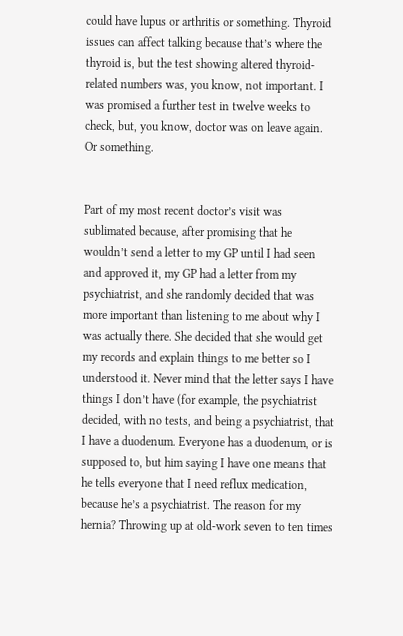could have lupus or arthritis or something. Thyroid issues can affect talking because that’s where the thyroid is, but the test showing altered thyroid-related numbers was, you know, not important. I was promised a further test in twelve weeks to check, but, you know, doctor was on leave again. Or something.


Part of my most recent doctor’s visit was sublimated because, after promising that he wouldn’t send a letter to my GP until I had seen and approved it, my GP had a letter from my psychiatrist, and she randomly decided that was more important than listening to me about why I was actually there. She decided that she would get my records and explain things to me better so I understood it. Never mind that the letter says I have things I don’t have (for example, the psychiatrist decided, with no tests, and being a psychiatrist, that I have a duodenum. Everyone has a duodenum, or is supposed to, but him saying I have one means that he tells everyone that I need reflux medication, because he’s a psychiatrist. The reason for my hernia? Throwing up at old-work seven to ten times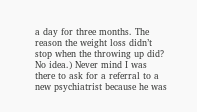a day for three months. The reason the weight loss didn’t stop when the throwing up did? No idea.) Never mind I was there to ask for a referral to a new psychiatrist because he was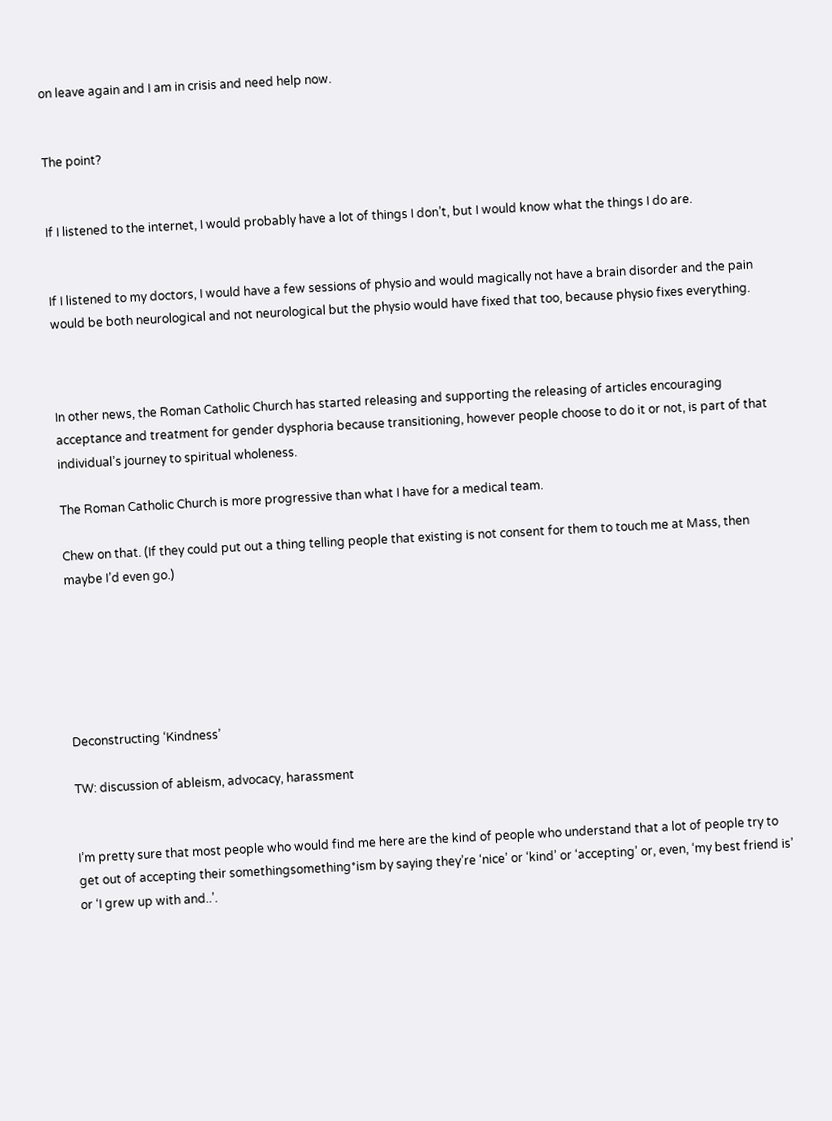on leave again and I am in crisis and need help now.


The point?


If I listened to the internet, I would probably have a lot of things I don’t, but I would know what the things I do are.


If I listened to my doctors, I would have a few sessions of physio and would magically not have a brain disorder and the pain would be both neurological and not neurological but the physio would have fixed that too, because physio fixes everything.



In other news, the Roman Catholic Church has started releasing and supporting the releasing of articles encouraging acceptance and treatment for gender dysphoria because transitioning, however people choose to do it or not, is part of that individual’s journey to spiritual wholeness.

The Roman Catholic Church is more progressive than what I have for a medical team.

Chew on that. (If they could put out a thing telling people that existing is not consent for them to touch me at Mass, then maybe I’d even go.)






Deconstructing ‘Kindness’

TW: discussion of ableism, advocacy, harassment


I’m pretty sure that most people who would find me here are the kind of people who understand that a lot of people try to get out of accepting their somethingsomething*ism by saying they’re ‘nice’ or ‘kind’ or ‘accepting’ or, even, ‘my best friend is’ or ‘I grew up with and..’.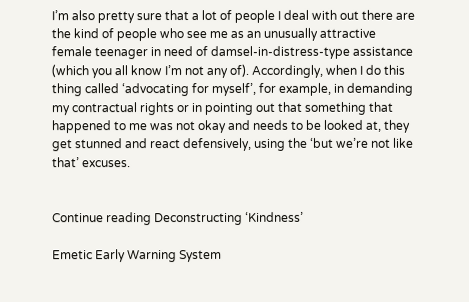I’m also pretty sure that a lot of people I deal with out there are the kind of people who see me as an unusually attractive female teenager in need of damsel-in-distress-type assistance (which you all know I’m not any of). Accordingly, when I do this thing called ‘advocating for myself’, for example, in demanding my contractual rights or in pointing out that something that happened to me was not okay and needs to be looked at, they get stunned and react defensively, using the ‘but we’re not like that’ excuses.


Continue reading Deconstructing ‘Kindness’

Emetic Early Warning System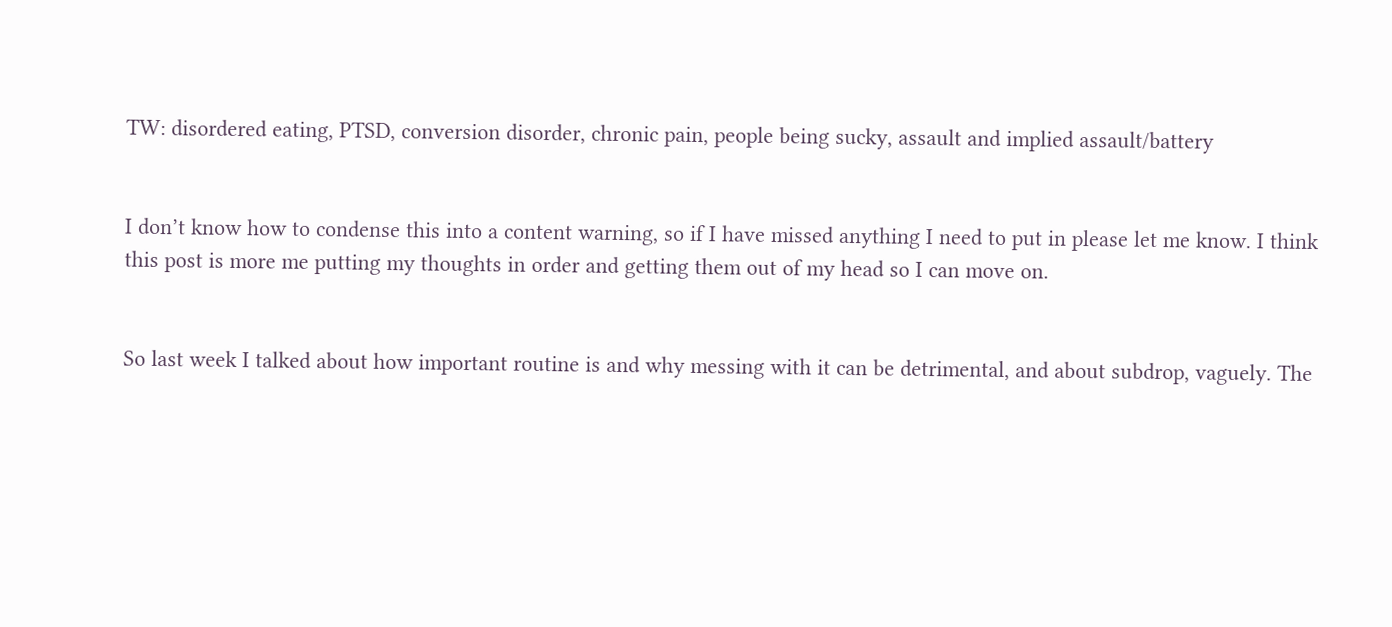TW: disordered eating, PTSD, conversion disorder, chronic pain, people being sucky, assault and implied assault/battery


I don’t know how to condense this into a content warning, so if I have missed anything I need to put in please let me know. I think this post is more me putting my thoughts in order and getting them out of my head so I can move on.


So last week I talked about how important routine is and why messing with it can be detrimental, and about subdrop, vaguely. The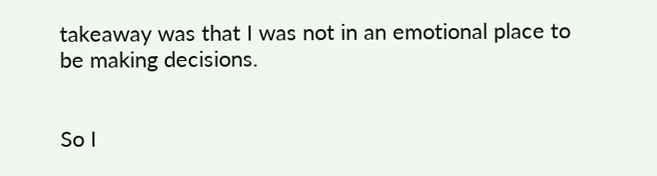takeaway was that I was not in an emotional place to be making decisions.


So I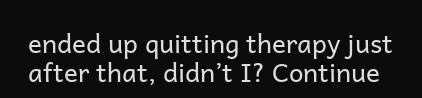ended up quitting therapy just after that, didn’t I? Continue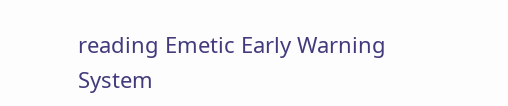reading Emetic Early Warning System